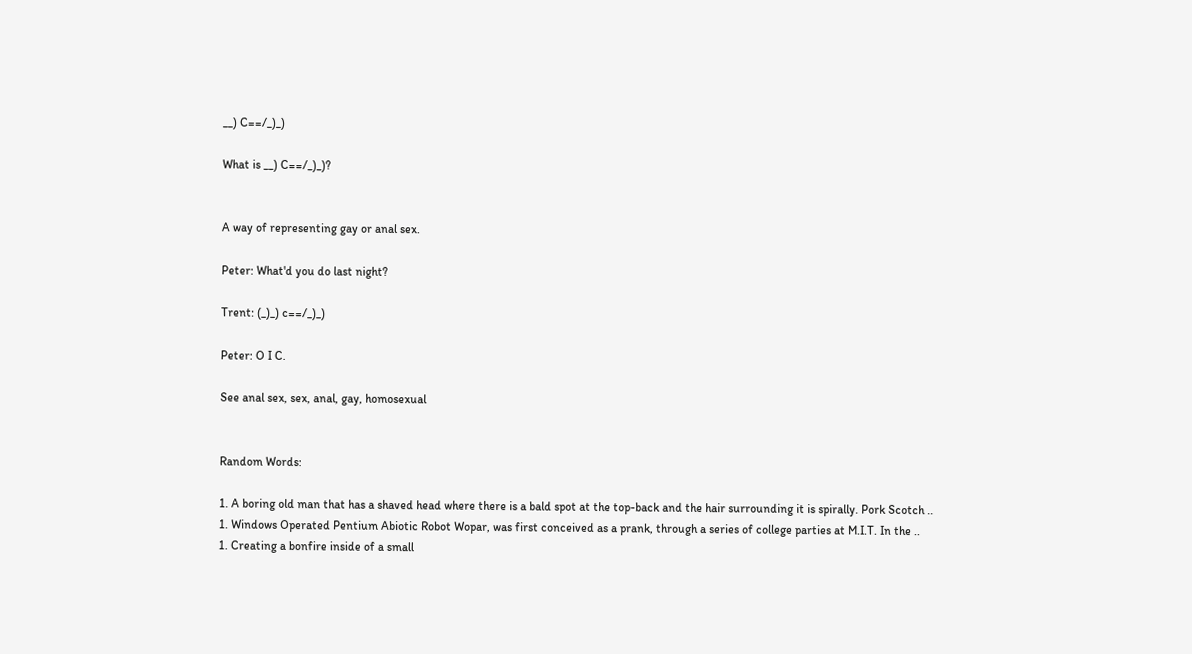__) C==/_)_)

What is __) C==/_)_)?


A way of representing gay or anal sex.

Peter: What'd you do last night?

Trent: (_)_) c==/_)_)

Peter: O I C.

See anal sex, sex, anal, gay, homosexual


Random Words:

1. A boring old man that has a shaved head where there is a bald spot at the top-back and the hair surrounding it is spirally. Pork Scotch ..
1. Windows Operated Pentium Abiotic Robot Wopar, was first conceived as a prank, through a series of college parties at M.I.T. In the ..
1. Creating a bonfire inside of a small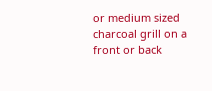or medium sized charcoal grill on a front or back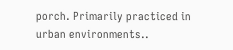porch. Primarily practiced in urban environments..